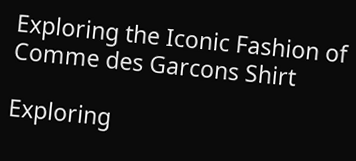Exploring the Iconic Fashion of Comme des Garcons Shirt

Exploring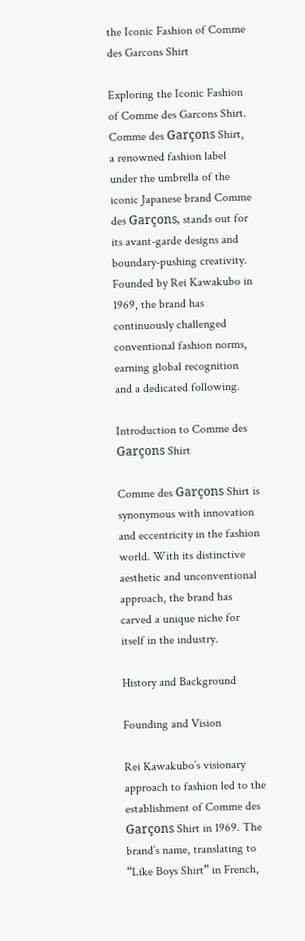the Iconic Fashion of Comme des Garcons Shirt

Exploring the Iconic Fashion of Comme des Garcons Shirt. Comme des Garçons Shirt, a renowned fashion label under the umbrella of the iconic Japanese brand Comme des Garçons, stands out for its avant-garde designs and boundary-pushing creativity. Founded by Rei Kawakubo in 1969, the brand has continuously challenged conventional fashion norms, earning global recognition and a dedicated following.

Introduction to Comme des Garçons Shirt

Comme des Garçons Shirt is synonymous with innovation and eccentricity in the fashion world. With its distinctive aesthetic and unconventional approach, the brand has carved a unique niche for itself in the industry.

History and Background

Founding and Vision

Rei Kawakubo’s visionary approach to fashion led to the establishment of Comme des Garçons Shirt in 1969. The brand’s name, translating to “Like Boys Shirt” in French,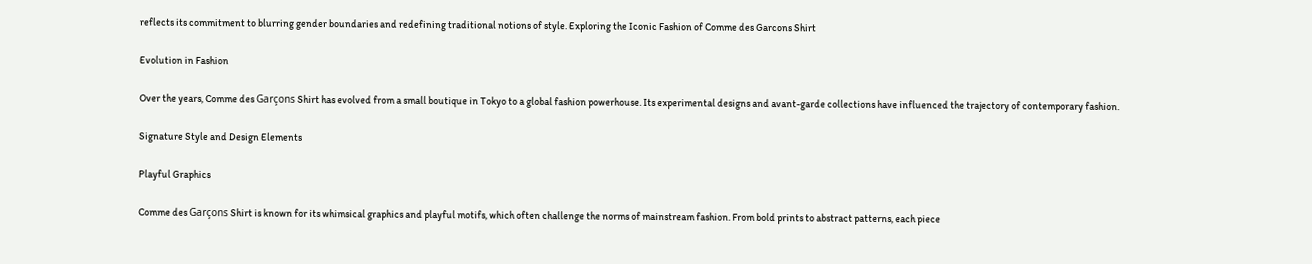reflects its commitment to blurring gender boundaries and redefining traditional notions of style. Exploring the Iconic Fashion of Comme des Garcons Shirt

Evolution in Fashion

Over the years, Comme des Garçons Shirt has evolved from a small boutique in Tokyo to a global fashion powerhouse. Its experimental designs and avant-garde collections have influenced the trajectory of contemporary fashion.

Signature Style and Design Elements

Playful Graphics

Comme des Garçons Shirt is known for its whimsical graphics and playful motifs, which often challenge the norms of mainstream fashion. From bold prints to abstract patterns, each piece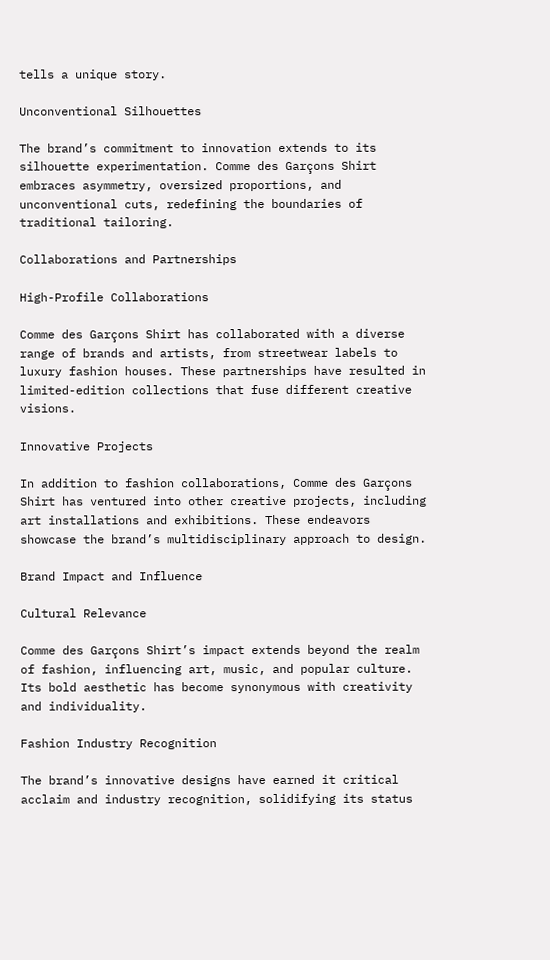tells a unique story.

Unconventional Silhouettes

The brand’s commitment to innovation extends to its silhouette experimentation. Comme des Garçons Shirt embraces asymmetry, oversized proportions, and unconventional cuts, redefining the boundaries of traditional tailoring.

Collaborations and Partnerships

High-Profile Collaborations

Comme des Garçons Shirt has collaborated with a diverse range of brands and artists, from streetwear labels to luxury fashion houses. These partnerships have resulted in limited-edition collections that fuse different creative visions.

Innovative Projects

In addition to fashion collaborations, Comme des Garçons Shirt has ventured into other creative projects, including art installations and exhibitions. These endeavors showcase the brand’s multidisciplinary approach to design.

Brand Impact and Influence

Cultural Relevance

Comme des Garçons Shirt’s impact extends beyond the realm of fashion, influencing art, music, and popular culture. Its bold aesthetic has become synonymous with creativity and individuality.

Fashion Industry Recognition

The brand’s innovative designs have earned it critical acclaim and industry recognition, solidifying its status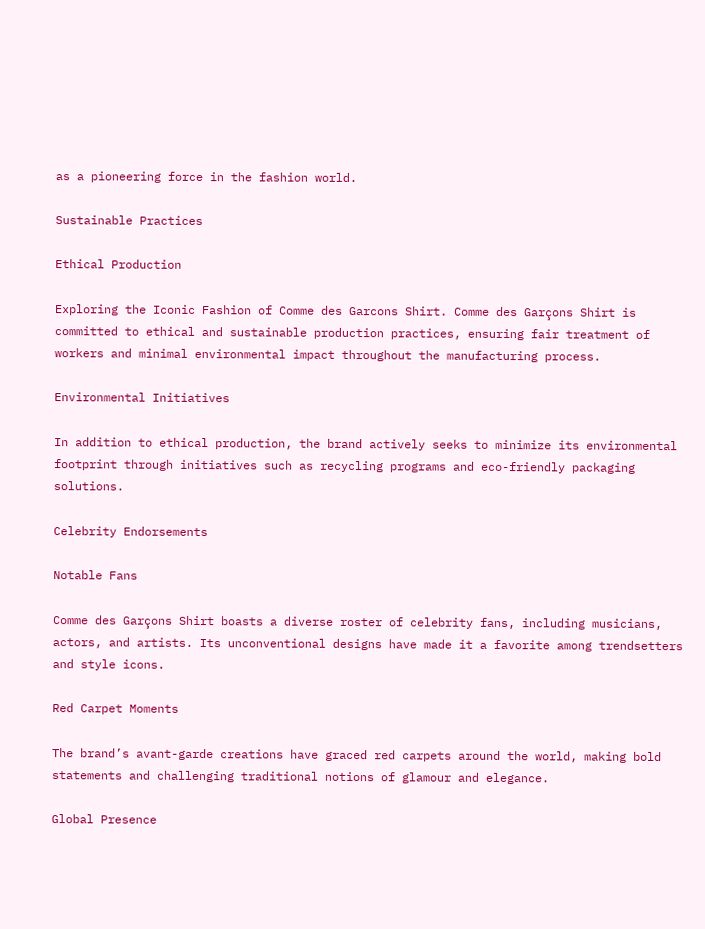as a pioneering force in the fashion world.

Sustainable Practices

Ethical Production

Exploring the Iconic Fashion of Comme des Garcons Shirt. Comme des Garçons Shirt is committed to ethical and sustainable production practices, ensuring fair treatment of workers and minimal environmental impact throughout the manufacturing process.

Environmental Initiatives

In addition to ethical production, the brand actively seeks to minimize its environmental footprint through initiatives such as recycling programs and eco-friendly packaging solutions.

Celebrity Endorsements

Notable Fans

Comme des Garçons Shirt boasts a diverse roster of celebrity fans, including musicians, actors, and artists. Its unconventional designs have made it a favorite among trendsetters and style icons.

Red Carpet Moments

The brand’s avant-garde creations have graced red carpets around the world, making bold statements and challenging traditional notions of glamour and elegance.

Global Presence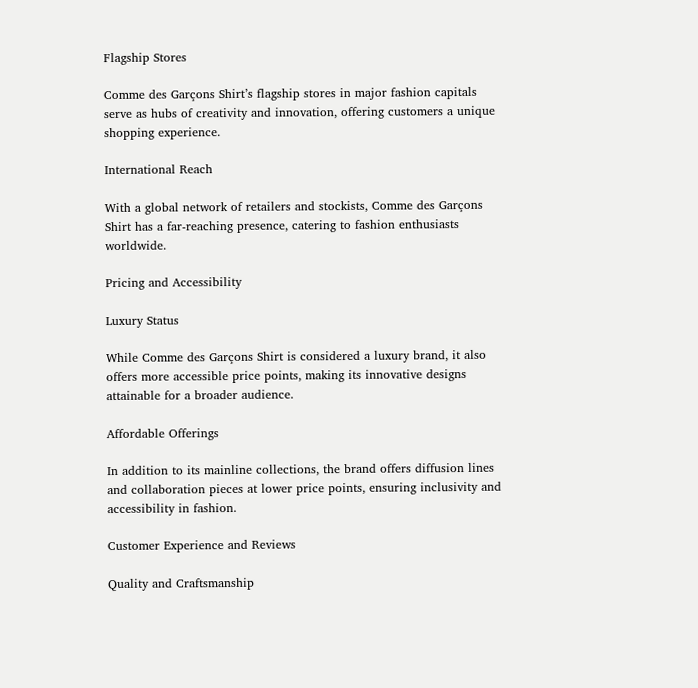Flagship Stores

Comme des Garçons Shirt’s flagship stores in major fashion capitals serve as hubs of creativity and innovation, offering customers a unique shopping experience.

International Reach

With a global network of retailers and stockists, Comme des Garçons Shirt has a far-reaching presence, catering to fashion enthusiasts worldwide.

Pricing and Accessibility

Luxury Status

While Comme des Garçons Shirt is considered a luxury brand, it also offers more accessible price points, making its innovative designs attainable for a broader audience.

Affordable Offerings

In addition to its mainline collections, the brand offers diffusion lines and collaboration pieces at lower price points, ensuring inclusivity and accessibility in fashion.

Customer Experience and Reviews

Quality and Craftsmanship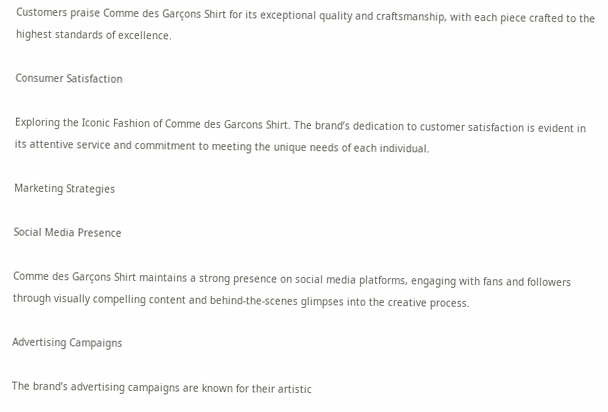Customers praise Comme des Garçons Shirt for its exceptional quality and craftsmanship, with each piece crafted to the highest standards of excellence.

Consumer Satisfaction

Exploring the Iconic Fashion of Comme des Garcons Shirt. The brand’s dedication to customer satisfaction is evident in its attentive service and commitment to meeting the unique needs of each individual.

Marketing Strategies

Social Media Presence

Comme des Garçons Shirt maintains a strong presence on social media platforms, engaging with fans and followers through visually compelling content and behind-the-scenes glimpses into the creative process.

Advertising Campaigns

The brand’s advertising campaigns are known for their artistic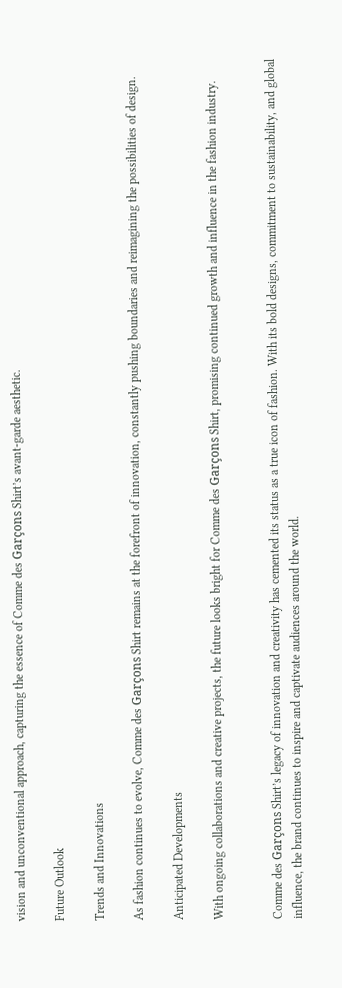vision and unconventional approach, capturing the essence of Comme des Garçons Shirt’s avant-garde aesthetic.

Future Outlook

Trends and Innovations

As fashion continues to evolve, Comme des Garçons Shirt remains at the forefront of innovation, constantly pushing boundaries and reimagining the possibilities of design.

Anticipated Developments

With ongoing collaborations and creative projects, the future looks bright for Comme des Garçons Shirt, promising continued growth and influence in the fashion industry.


Comme des Garçons Shirt’s legacy of innovation and creativity has cemented its status as a true icon of fashion. With its bold designs, commitment to sustainability, and global influence, the brand continues to inspire and captivate audiences around the world.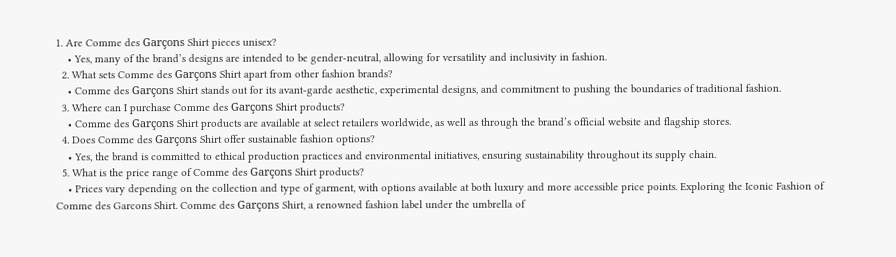1. Are Comme des Garçons Shirt pieces unisex?
    • Yes, many of the brand’s designs are intended to be gender-neutral, allowing for versatility and inclusivity in fashion.
  2. What sets Comme des Garçons Shirt apart from other fashion brands?
    • Comme des Garçons Shirt stands out for its avant-garde aesthetic, experimental designs, and commitment to pushing the boundaries of traditional fashion.
  3. Where can I purchase Comme des Garçons Shirt products?
    • Comme des Garçons Shirt products are available at select retailers worldwide, as well as through the brand’s official website and flagship stores.
  4. Does Comme des Garçons Shirt offer sustainable fashion options?
    • Yes, the brand is committed to ethical production practices and environmental initiatives, ensuring sustainability throughout its supply chain.
  5. What is the price range of Comme des Garçons Shirt products?
    • Prices vary depending on the collection and type of garment, with options available at both luxury and more accessible price points. Exploring the Iconic Fashion of Comme des Garcons Shirt. Comme des Garçons Shirt, a renowned fashion label under the umbrella of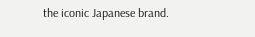the iconic Japanese brand.